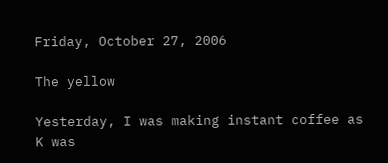Friday, October 27, 2006

The yellow

Yesterday, I was making instant coffee as K was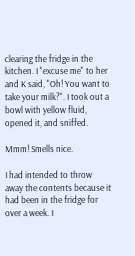clearing the fridge in the kitchen. I "excuse me" to her and K said, "Oh! You want to take your milk?". I took out a bowl with yellow fluid, opened it, and sniffed.

Mmm! Smells nice.

I had intended to throw away the contents because it had been in the fridge for over a week. I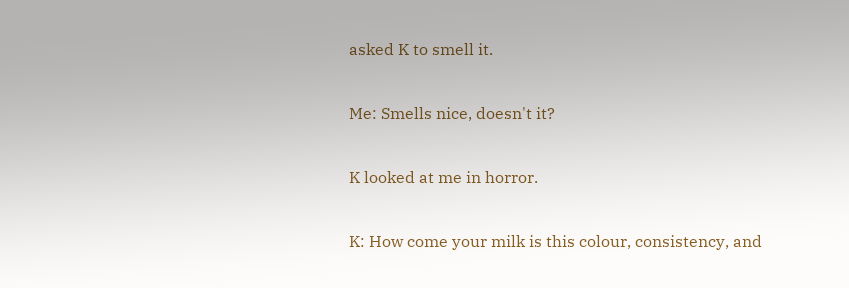asked K to smell it.

Me: Smells nice, doesn't it?

K looked at me in horror.

K: How come your milk is this colour, consistency, and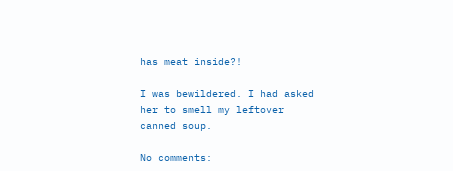has meat inside?!

I was bewildered. I had asked her to smell my leftover canned soup.

No comments: